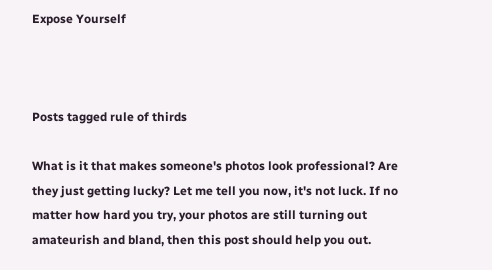Expose Yourself



Posts tagged rule of thirds

What is it that makes someone's photos look professional? Are they just getting lucky? Let me tell you now, it's not luck. If no matter how hard you try, your photos are still turning out amateurish and bland, then this post should help you out.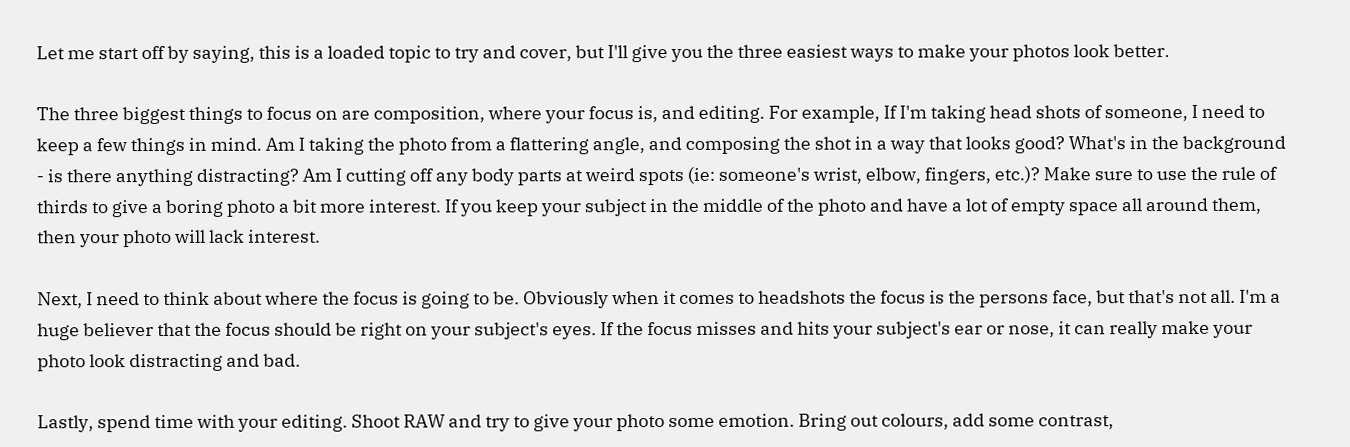Let me start off by saying, this is a loaded topic to try and cover, but I'll give you the three easiest ways to make your photos look better.

The three biggest things to focus on are composition, where your focus is, and editing. For example, If I'm taking head shots of someone, I need to keep a few things in mind. Am I taking the photo from a flattering angle, and composing the shot in a way that looks good? What's in the background - is there anything distracting? Am I cutting off any body parts at weird spots (ie: someone's wrist, elbow, fingers, etc.)? Make sure to use the rule of thirds to give a boring photo a bit more interest. If you keep your subject in the middle of the photo and have a lot of empty space all around them, then your photo will lack interest.

Next, I need to think about where the focus is going to be. Obviously when it comes to headshots the focus is the persons face, but that's not all. I'm a huge believer that the focus should be right on your subject's eyes. If the focus misses and hits your subject's ear or nose, it can really make your photo look distracting and bad.

Lastly, spend time with your editing. Shoot RAW and try to give your photo some emotion. Bring out colours, add some contrast,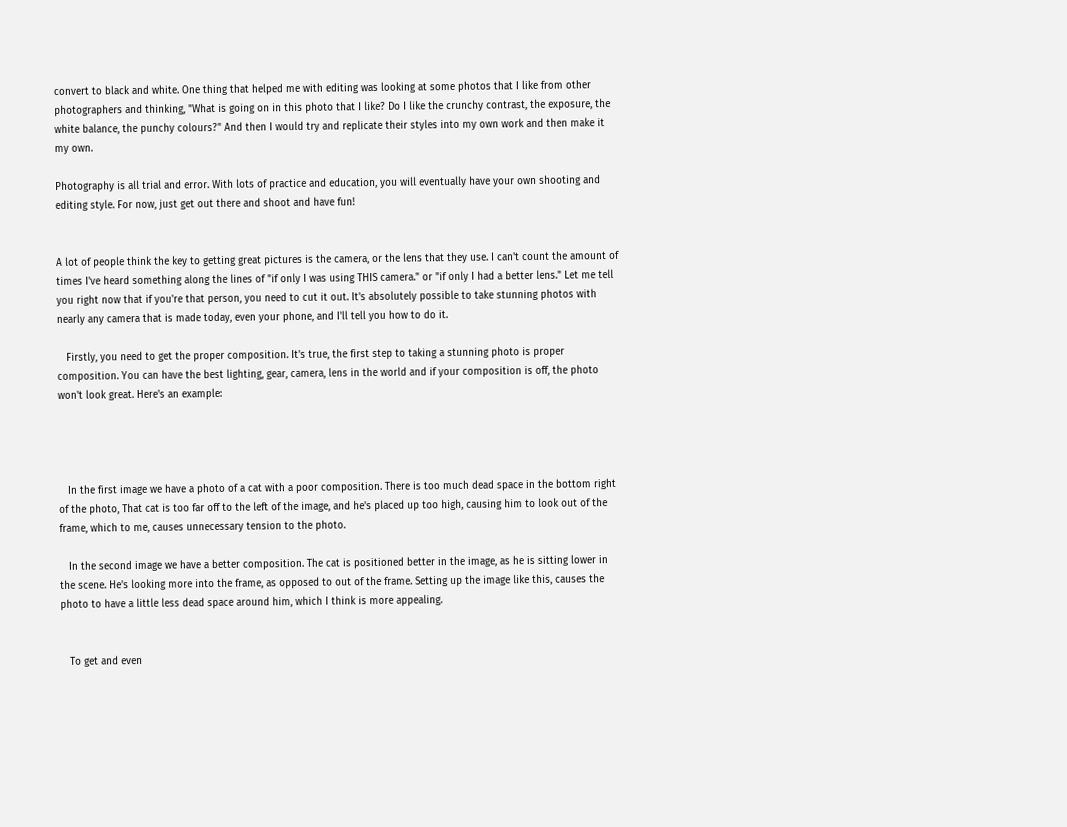convert to black and white. One thing that helped me with editing was looking at some photos that I like from other photographers and thinking, "What is going on in this photo that I like? Do I like the crunchy contrast, the exposure, the white balance, the punchy colours?" And then I would try and replicate their styles into my own work and then make it my own.

Photography is all trial and error. With lots of practice and education, you will eventually have your own shooting and editing style. For now, just get out there and shoot and have fun!


A lot of people think the key to getting great pictures is the camera, or the lens that they use. I can't count the amount of times I've heard something along the lines of "if only I was using THIS camera." or "if only I had a better lens." Let me tell you right now that if you're that person, you need to cut it out. It's absolutely possible to take stunning photos with nearly any camera that is made today, even your phone, and I'll tell you how to do it.

   Firstly, you need to get the proper composition. It's true, the first step to taking a stunning photo is proper composition. You can have the best lighting, gear, camera, lens in the world and if your composition is off, the photo won't look great. Here's an example:




   In the first image we have a photo of a cat with a poor composition. There is too much dead space in the bottom right of the photo, That cat is too far off to the left of the image, and he's placed up too high, causing him to look out of the frame, which to me, causes unnecessary tension to the photo.

   In the second image we have a better composition. The cat is positioned better in the image, as he is sitting lower in the scene. He's looking more into the frame, as opposed to out of the frame. Setting up the image like this, causes the photo to have a little less dead space around him, which I think is more appealing.


   To get and even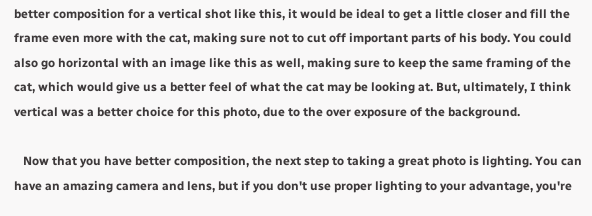better composition for a vertical shot like this, it would be ideal to get a little closer and fill the frame even more with the cat, making sure not to cut off important parts of his body. You could also go horizontal with an image like this as well, making sure to keep the same framing of the cat, which would give us a better feel of what the cat may be looking at. But, ultimately, I think vertical was a better choice for this photo, due to the over exposure of the background.

   Now that you have better composition, the next step to taking a great photo is lighting. You can have an amazing camera and lens, but if you don't use proper lighting to your advantage, you're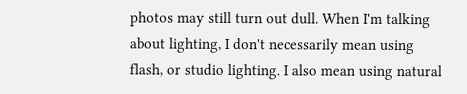photos may still turn out dull. When I'm talking about lighting, I don't necessarily mean using flash, or studio lighting. I also mean using natural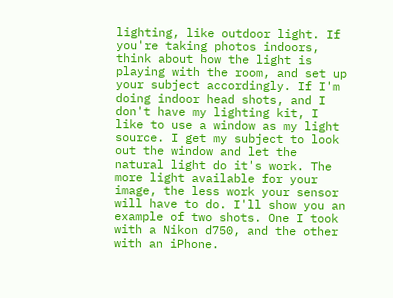lighting, like outdoor light. If you're taking photos indoors, think about how the light is playing with the room, and set up your subject accordingly. If I'm doing indoor head shots, and I don't have my lighting kit, I like to use a window as my light source. I get my subject to look out the window and let the natural light do it's work. The more light available for your image, the less work your sensor will have to do. I'll show you an example of two shots. One I took with a Nikon d750, and the other with an iPhone.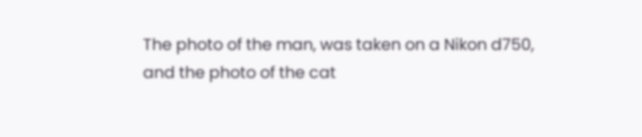The photo of the man, was taken on a Nikon d750, and the photo of the cat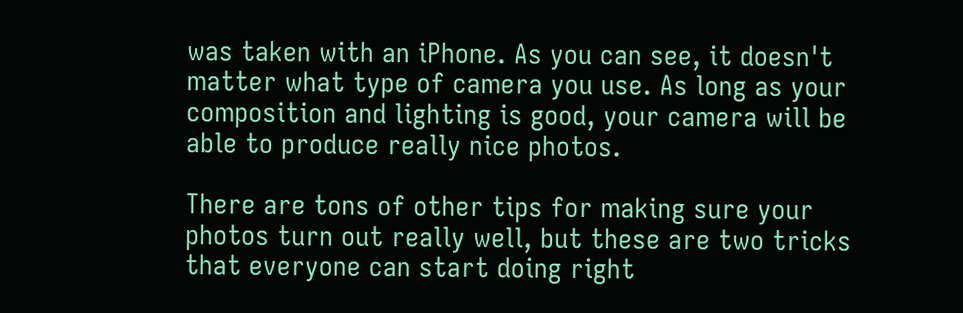was taken with an iPhone. As you can see, it doesn't matter what type of camera you use. As long as your composition and lighting is good, your camera will be able to produce really nice photos.

There are tons of other tips for making sure your photos turn out really well, but these are two tricks that everyone can start doing right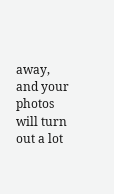away, and your photos will turn out a lot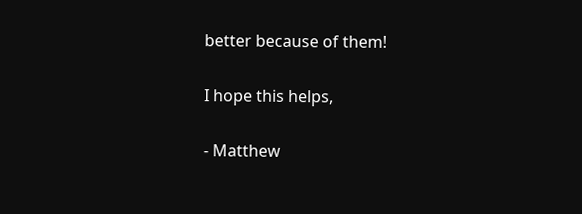better because of them!

I hope this helps,

- Matthew